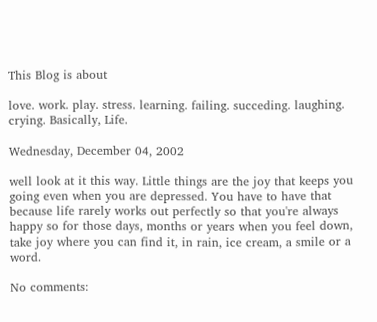This Blog is about

love. work. play. stress. learning. failing. succeding. laughing. crying. Basically, Life.

Wednesday, December 04, 2002

well look at it this way. Little things are the joy that keeps you going even when you are depressed. You have to have that because life rarely works out perfectly so that you're always happy so for those days, months or years when you feel down, take joy where you can find it, in rain, ice cream, a smile or a word.

No comments: